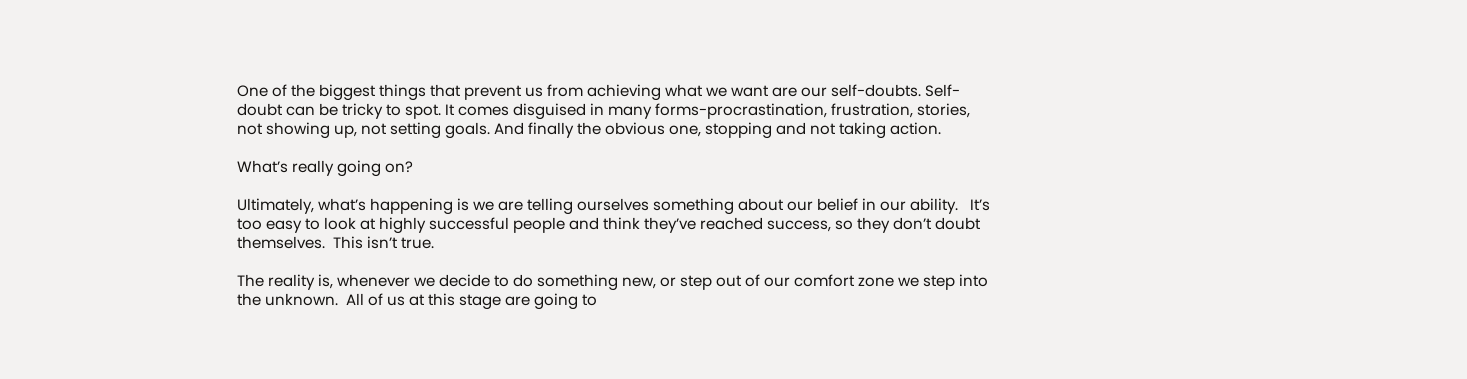One of the biggest things that prevent us from achieving what we want are our self-doubts. Self-doubt can be tricky to spot. It comes disguised in many forms-procrastination, frustration, stories, not showing up, not setting goals. And finally the obvious one, stopping and not taking action.

What’s really going on?

Ultimately, what’s happening is we are telling ourselves something about our belief in our ability.   It’s too easy to look at highly successful people and think they’ve reached success, so they don’t doubt themselves.  This isn’t true.

The reality is, whenever we decide to do something new, or step out of our comfort zone we step into the unknown.  All of us at this stage are going to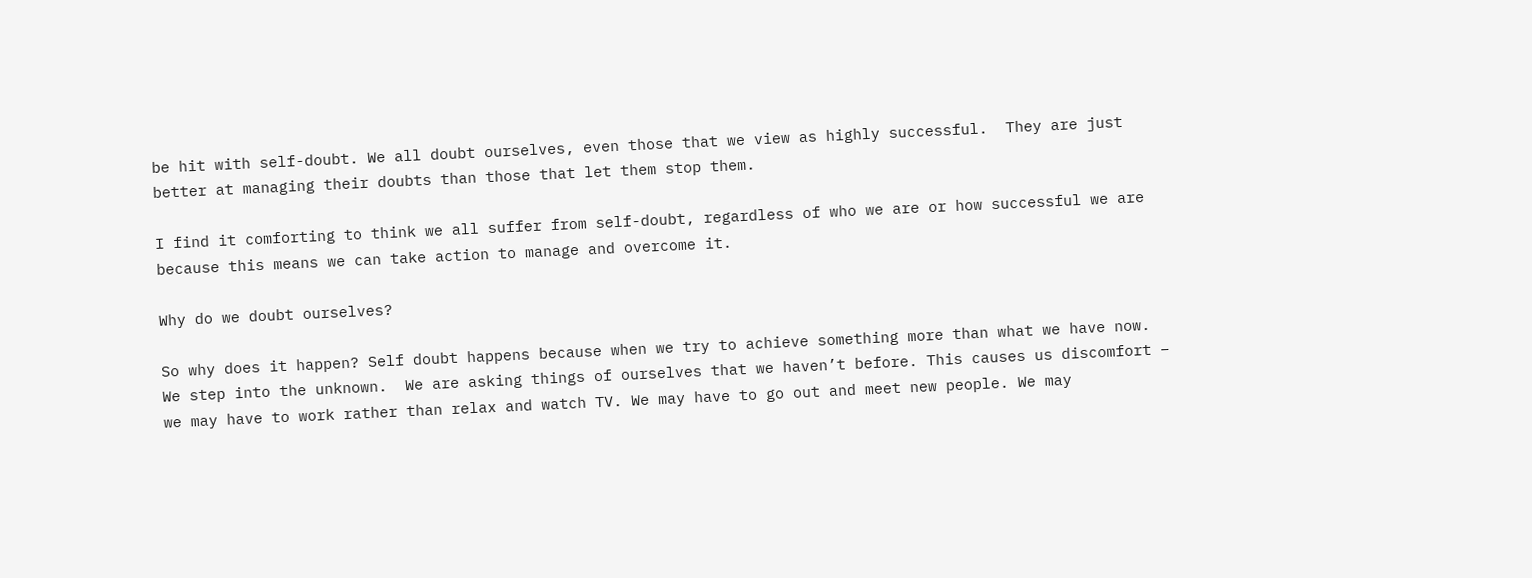be hit with self-doubt. We all doubt ourselves, even those that we view as highly successful.  They are just better at managing their doubts than those that let them stop them.

I find it comforting to think we all suffer from self-doubt, regardless of who we are or how successful we are because this means we can take action to manage and overcome it.

Why do we doubt ourselves?

So why does it happen? Self doubt happens because when we try to achieve something more than what we have now.  We step into the unknown.  We are asking things of ourselves that we haven’t before. This causes us discomfort – we may have to work rather than relax and watch TV. We may have to go out and meet new people. We may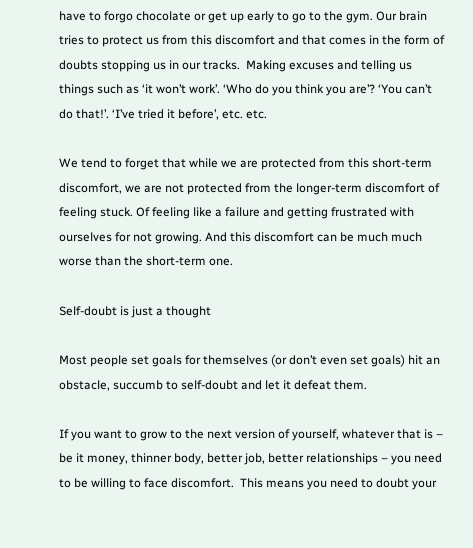have to forgo chocolate or get up early to go to the gym. Our brain tries to protect us from this discomfort and that comes in the form of doubts stopping us in our tracks.  Making excuses and telling us things such as ‘it won’t work’. ‘Who do you think you are’? ‘You can’t do that!’. ‘I’ve tried it before’, etc. etc.

We tend to forget that while we are protected from this short-term discomfort, we are not protected from the longer-term discomfort of feeling stuck. Of feeling like a failure and getting frustrated with ourselves for not growing. And this discomfort can be much much worse than the short-term one.

Self-doubt is just a thought

Most people set goals for themselves (or don’t even set goals) hit an obstacle, succumb to self-doubt and let it defeat them.

If you want to grow to the next version of yourself, whatever that is –  be it money, thinner body, better job, better relationships – you need to be willing to face discomfort.  This means you need to doubt your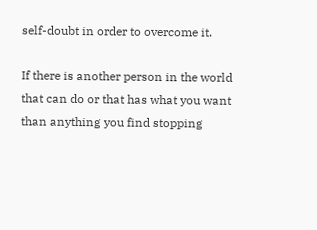self-doubt in order to overcome it.

If there is another person in the world that can do or that has what you want than anything you find stopping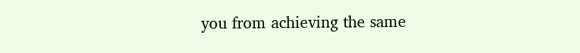you from achieving the same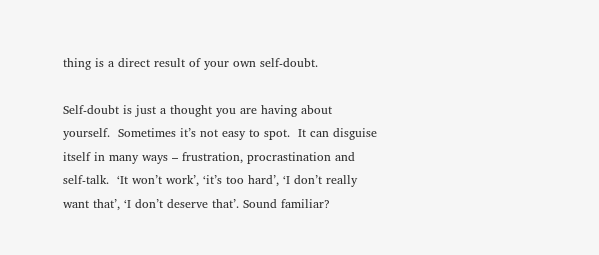thing is a direct result of your own self-doubt.

Self-doubt is just a thought you are having about yourself.  Sometimes it’s not easy to spot.  It can disguise itself in many ways – frustration, procrastination and self-talk.  ‘It won’t work’, ‘it’s too hard’, ‘I don’t really want that’, ‘I don’t deserve that’. Sound familiar?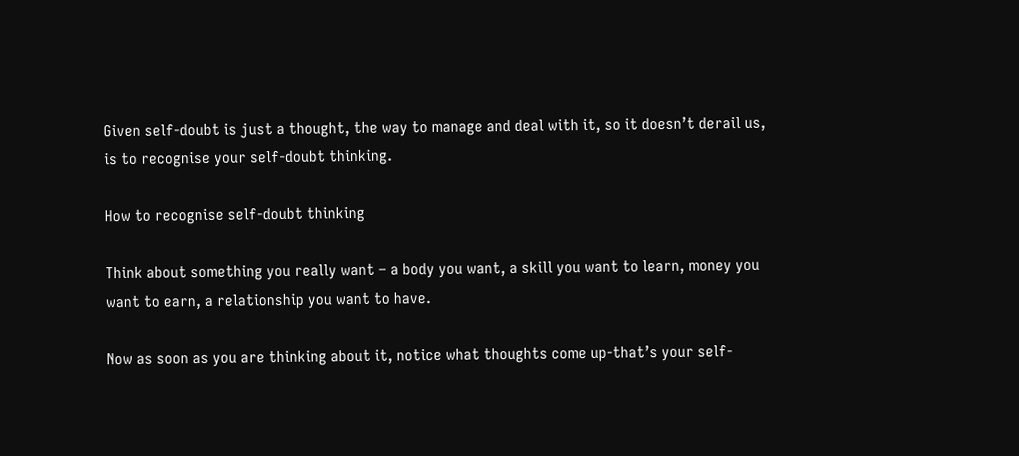Given self-doubt is just a thought, the way to manage and deal with it, so it doesn’t derail us, is to recognise your self-doubt thinking.

How to recognise self-doubt thinking

Think about something you really want – a body you want, a skill you want to learn, money you want to earn, a relationship you want to have.

Now as soon as you are thinking about it, notice what thoughts come up-that’s your self-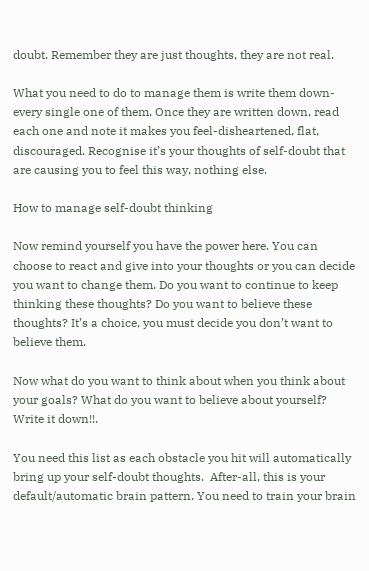doubt. Remember they are just thoughts, they are not real.

What you need to do to manage them is write them down-every single one of them. Once they are written down, read each one and note it makes you feel-disheartened, flat, discouraged. Recognise it’s your thoughts of self-doubt that are causing you to feel this way, nothing else.

How to manage self-doubt thinking

Now remind yourself you have the power here. You can choose to react and give into your thoughts or you can decide you want to change them. Do you want to continue to keep thinking these thoughts? Do you want to believe these thoughts? It’s a choice, you must decide you don’t want to believe them.

Now what do you want to think about when you think about your goals? What do you want to believe about yourself? Write it down!!.

You need this list as each obstacle you hit will automatically bring up your self-doubt thoughts.  After-all, this is your default/automatic brain pattern. You need to train your brain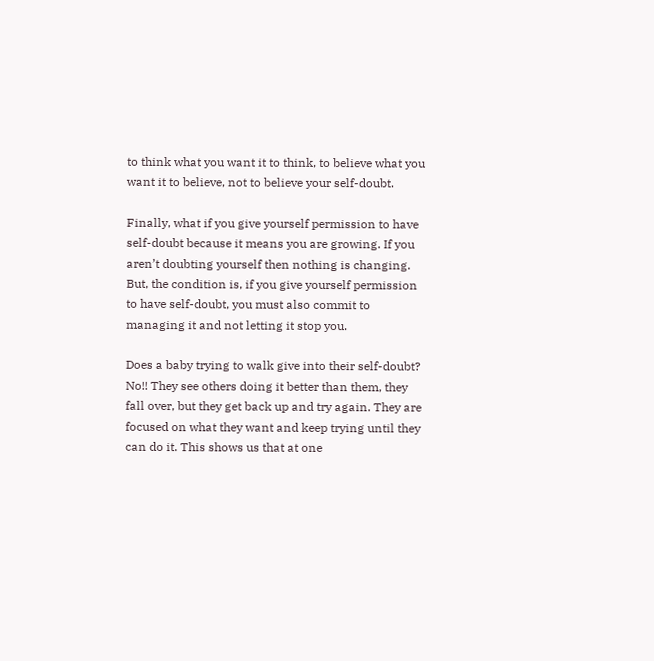to think what you want it to think, to believe what you want it to believe, not to believe your self-doubt.

Finally, what if you give yourself permission to have self-doubt because it means you are growing. If you aren’t doubting yourself then nothing is changing. But, the condition is, if you give yourself permission to have self-doubt, you must also commit to managing it and not letting it stop you.

Does a baby trying to walk give into their self-doubt? No!! They see others doing it better than them, they fall over, but they get back up and try again. They are focused on what they want and keep trying until they can do it. This shows us that at one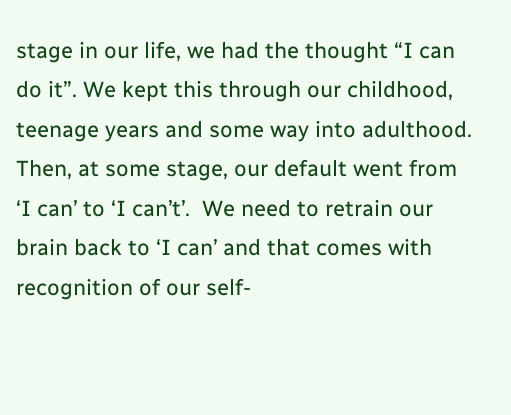stage in our life, we had the thought “I can do it”. We kept this through our childhood, teenage years and some way into adulthood. Then, at some stage, our default went from ‘I can’ to ‘I can’t’.  We need to retrain our brain back to ‘I can’ and that comes with recognition of our self-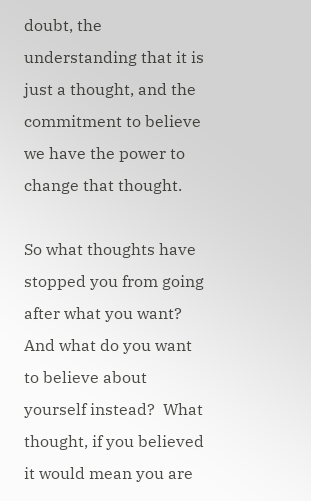doubt, the understanding that it is just a thought, and the commitment to believe we have the power to change that thought.

So what thoughts have stopped you from going after what you want? And what do you want to believe about yourself instead?  What thought, if you believed it would mean you are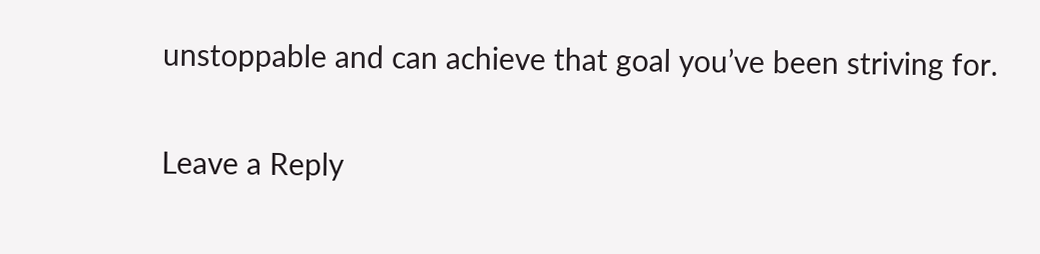unstoppable and can achieve that goal you’ve been striving for.

Leave a Reply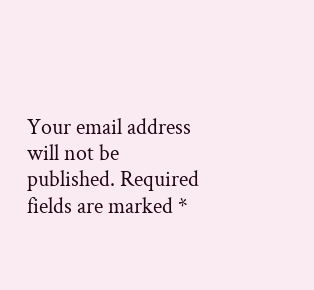Your email address will not be published. Required fields are marked *